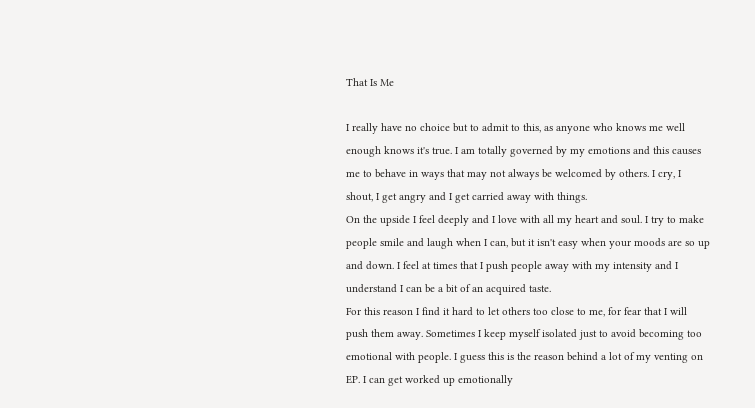That Is Me

I really have no choice but to admit to this, as anyone who knows me well enough knows it's true. I am totally governed by my emotions and this causes me to behave in ways that may not always be welcomed by others. I cry, I shout, I get angry and I get carried away with things.
On the upside I feel deeply and I love with all my heart and soul. I try to make people smile and laugh when I can, but it isn't easy when your moods are so up and down. I feel at times that I push people away with my intensity and I understand I can be a bit of an acquired taste.
For this reason I find it hard to let others too close to me, for fear that I will push them away. Sometimes I keep myself isolated just to avoid becoming too emotional with people. I guess this is the reason behind a lot of my venting on EP. I can get worked up emotionally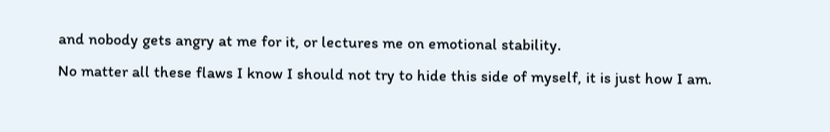and nobody gets angry at me for it, or lectures me on emotional stability.
No matter all these flaws I know I should not try to hide this side of myself, it is just how I am.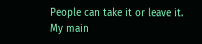People can take it or leave it.
My main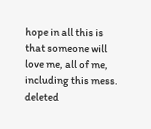hope in all this is that someone will love me, all of me, including this mess.
deleted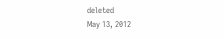deleted
May 13, 2012